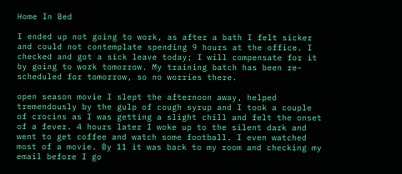Home In Bed

I ended up not going to work, as after a bath I felt sicker and could not contemplate spending 9 hours at the office. I checked and got a sick leave today; I will compensate for it by going to work tomorrow. My training batch has been re-scheduled for tomorrow, so no worries there.

open season movie I slept the afternoon away, helped tremendously by the gulp of cough syrup and I took a couple of crocins as I was getting a slight chill and felt the onset of a fever. 4 hours later I woke up to the silent dark and went to get coffee and watch some football. I even watched most of a movie. By 11 it was back to my room and checking my email before I go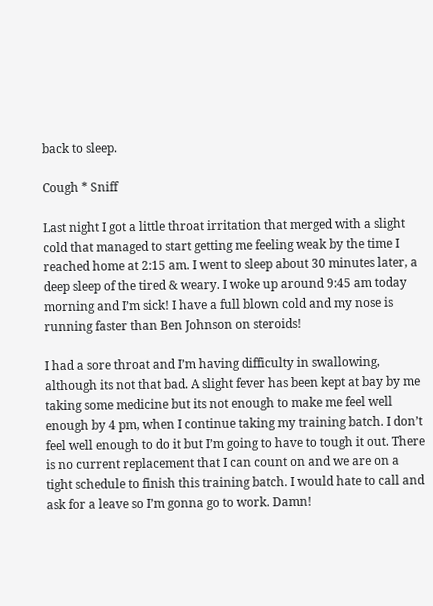back to sleep.

Cough * Sniff

Last night I got a little throat irritation that merged with a slight cold that managed to start getting me feeling weak by the time I reached home at 2:15 am. I went to sleep about 30 minutes later, a deep sleep of the tired & weary. I woke up around 9:45 am today morning and I’m sick! I have a full blown cold and my nose is running faster than Ben Johnson on steroids!

I had a sore throat and I’m having difficulty in swallowing, although its not that bad. A slight fever has been kept at bay by me taking some medicine but its not enough to make me feel well enough by 4 pm, when I continue taking my training batch. I don’t feel well enough to do it but I’m going to have to tough it out. There is no current replacement that I can count on and we are on a tight schedule to finish this training batch. I would hate to call and ask for a leave so I’m gonna go to work. Damn!